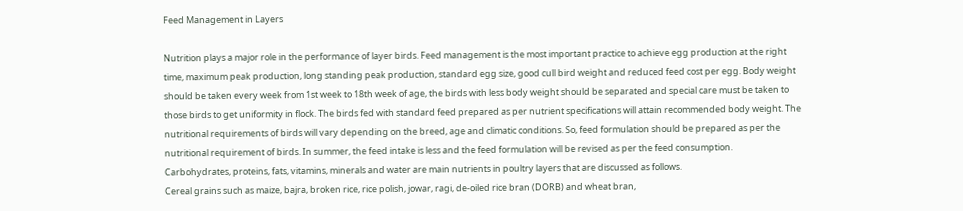Feed Management in Layers

Nutrition plays a major role in the performance of layer birds. Feed management is the most important practice to achieve egg production at the right time, maximum peak production, long standing peak production, standard egg size, good cull bird weight and reduced feed cost per egg. Body weight should be taken every week from 1st week to 18th week of age, the birds with less body weight should be separated and special care must be taken to those birds to get uniformity in flock. The birds fed with standard feed prepared as per nutrient specifications will attain recommended body weight. The nutritional requirements of birds will vary depending on the breed, age and climatic conditions. So, feed formulation should be prepared as per the nutritional requirement of birds. In summer, the feed intake is less and the feed formulation will be revised as per the feed consumption.
Carbohydrates, proteins, fats, vitamins, minerals and water are main nutrients in poultry layers that are discussed as follows.
Cereal grains such as maize, bajra, broken rice, rice polish, jowar, ragi, de-oiled rice bran (DORB) and wheat bran,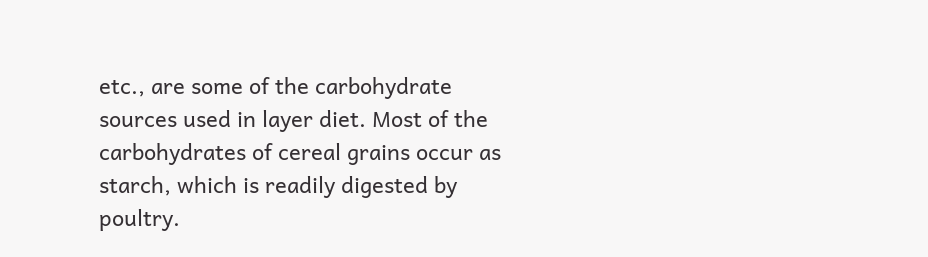etc., are some of the carbohydrate sources used in layer diet. Most of the carbohydrates of cereal grains occur as starch, which is readily digested by poultry.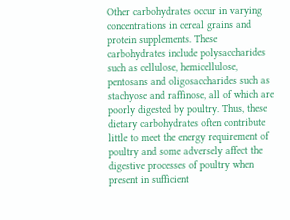Other carbohydrates occur in varying concentrations in cereal grains and protein supplements. These carbohydrates include polysaccharides such as cellulose, hemicellulose, pentosans and oligosaccharides such as stachyose and raffinose, all of which are poorly digested by poultry. Thus, these dietary carbohydrates often contribute little to meet the energy requirement of poultry and some adversely affect the digestive processes of poultry when present in sufficient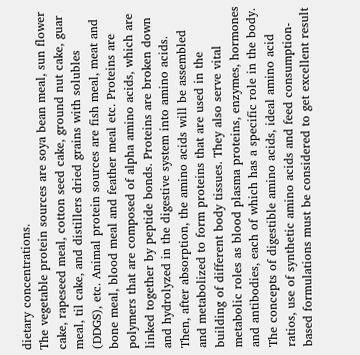dietary concentrations.
The vegetable protein sources are soya bean meal, sun flower cake, rapeseed meal, cotton seed cake, ground nut cake, guar meal, til cake, and distillers dried grains with solubles (DDGS), etc. Animal protein sources are fish meal, meat and bone meal, blood meal and feather meal etc. Proteins are polymers that are composed of alpha amino acids, which are linked together by peptide bonds. Proteins are broken down and hydrolyzed in the digestive system into amino acids. Then, after absorption, the amino acids will be assembled and metabolized to form proteins that are used in the building of different body tissues. They also serve vital metabolic roles as blood plasma proteins, enzymes, hormones and antibodies, each of which has a specific role in the body. The concepts of digestible amino acids, ideal amino acid ratios, use of synthetic amino acids and feed consumption-based formulations must be considered to get excellent result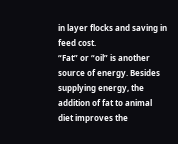in layer flocks and saving in feed cost.
“Fat” or “oil” is another source of energy. Besides supplying energy, the addition of fat to animal diet improves the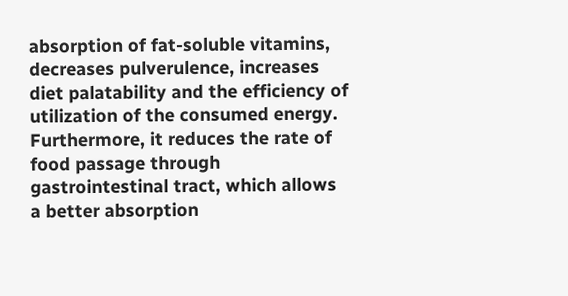absorption of fat-soluble vitamins, decreases pulverulence, increases diet palatability and the efficiency of utilization of the consumed energy. Furthermore, it reduces the rate of food passage through gastrointestinal tract, which allows a better absorption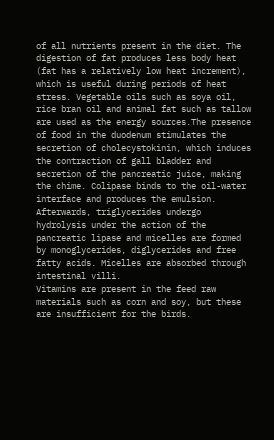of all nutrients present in the diet. The digestion of fat produces less body heat (fat has a relatively low heat increment), which is useful during periods of heat stress. Vegetable oils such as soya oil, rice bran oil and animal fat such as tallow are used as the energy sources.The presence of food in the duodenum stimulates the secretion of cholecystokinin, which induces the contraction of gall bladder and secretion of the pancreatic juice, making the chime. Colipase binds to the oil-water interface and produces the emulsion. Afterwards, triglycerides undergo hydrolysis under the action of the pancreatic lipase and micelles are formed by monoglycerides, diglycerides and free fatty acids. Micelles are absorbed through intestinal villi.
Vitamins are present in the feed raw materials such as corn and soy, but these are insufficient for the birds.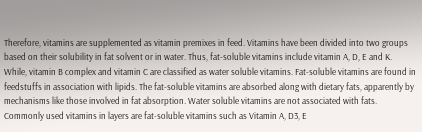Therefore, vitamins are supplemented as vitamin premixes in feed. Vitamins have been divided into two groups based on their solubility in fat solvent or in water. Thus, fat-soluble vitamins include vitamin A, D, E and K. While, vitamin B complex and vitamin C are classified as water soluble vitamins. Fat-soluble vitamins are found in feedstuffs in association with lipids. The fat-soluble vitamins are absorbed along with dietary fats, apparently by mechanisms like those involved in fat absorption. Water soluble vitamins are not associated with fats. Commonly used vitamins in layers are fat-soluble vitamins such as Vitamin A, D3, E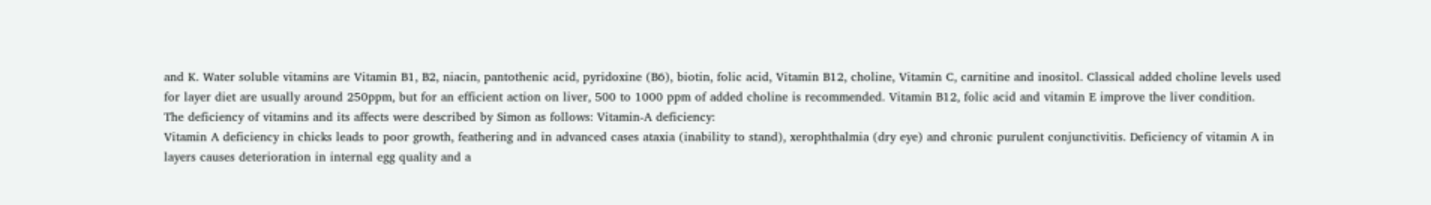and K. Water soluble vitamins are Vitamin B1, B2, niacin, pantothenic acid, pyridoxine (B6), biotin, folic acid, Vitamin B12, choline, Vitamin C, carnitine and inositol. Classical added choline levels used for layer diet are usually around 250ppm, but for an efficient action on liver, 500 to 1000 ppm of added choline is recommended. Vitamin B12, folic acid and vitamin E improve the liver condition.
The deficiency of vitamins and its affects were described by Simon as follows: Vitamin-A deficiency:
Vitamin A deficiency in chicks leads to poor growth, feathering and in advanced cases ataxia (inability to stand), xerophthalmia (dry eye) and chronic purulent conjunctivitis. Deficiency of vitamin A in layers causes deterioration in internal egg quality and a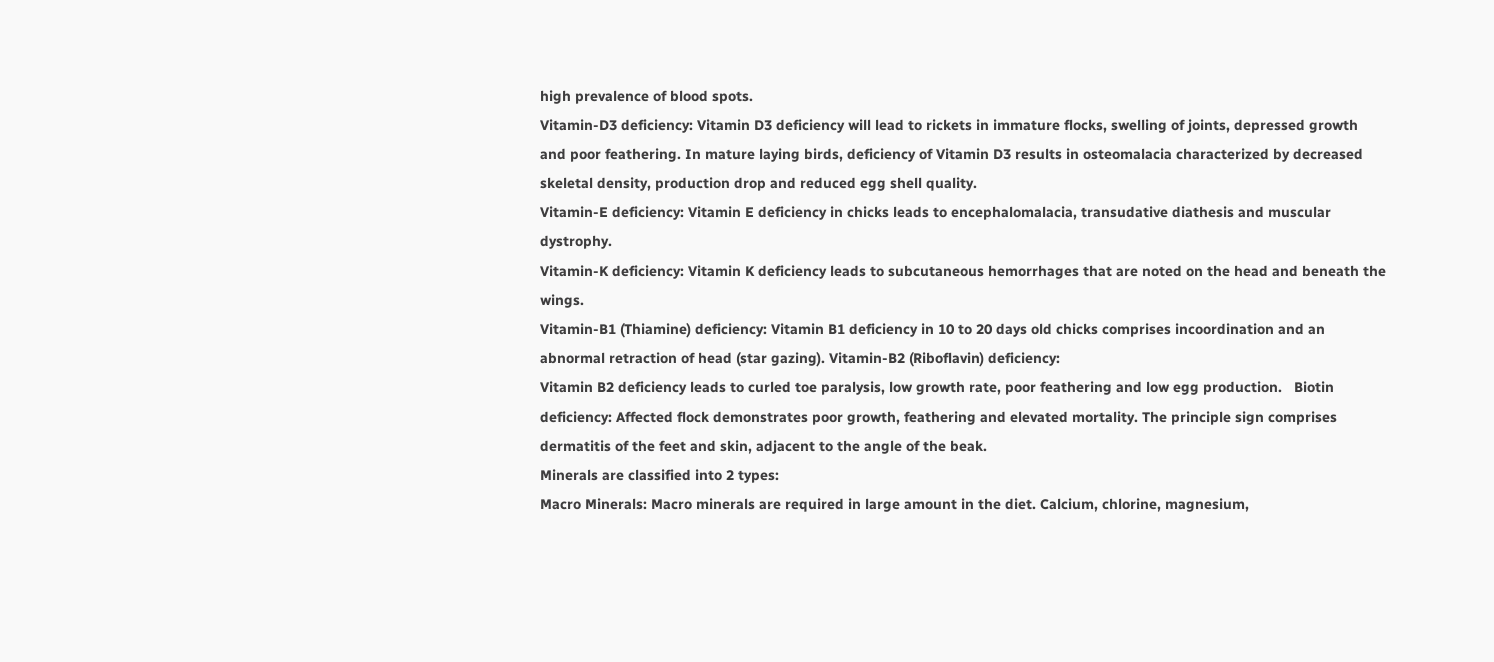high prevalence of blood spots.
Vitamin-D3 deficiency: Vitamin D3 deficiency will lead to rickets in immature flocks, swelling of joints, depressed growth and poor feathering. In mature laying birds, deficiency of Vitamin D3 results in osteomalacia characterized by decreased skeletal density, production drop and reduced egg shell quality.
Vitamin-E deficiency: Vitamin E deficiency in chicks leads to encephalomalacia, transudative diathesis and muscular dystrophy.
Vitamin-K deficiency: Vitamin K deficiency leads to subcutaneous hemorrhages that are noted on the head and beneath the wings.
Vitamin-B1 (Thiamine) deficiency: Vitamin B1 deficiency in 10 to 20 days old chicks comprises incoordination and an abnormal retraction of head (star gazing). Vitamin-B2 (Riboflavin) deficiency:
Vitamin B2 deficiency leads to curled toe paralysis, low growth rate, poor feathering and low egg production.   Biotin deficiency: Affected flock demonstrates poor growth, feathering and elevated mortality. The principle sign comprises dermatitis of the feet and skin, adjacent to the angle of the beak.
Minerals are classified into 2 types:
Macro Minerals: Macro minerals are required in large amount in the diet. Calcium, chlorine, magnesium,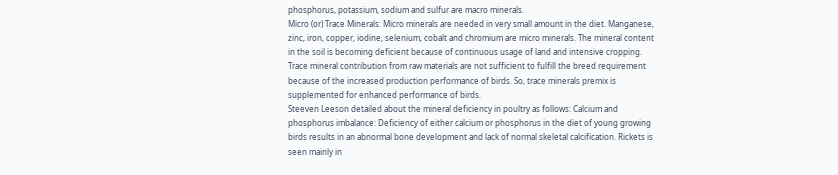phosphorus, potassium, sodium and sulfur are macro minerals.
Micro (or) Trace Minerals: Micro minerals are needed in very small amount in the diet. Manganese, zinc, iron, copper, iodine, selenium, cobalt and chromium are micro minerals. The mineral content in the soil is becoming deficient because of continuous usage of land and intensive cropping. Trace mineral contribution from raw materials are not sufficient to fulfill the breed requirement because of the increased production performance of birds. So, trace minerals premix is supplemented for enhanced performance of birds.
Steeven Leeson detailed about the mineral deficiency in poultry as follows: Calcium and phosphorus imbalance: Deficiency of either calcium or phosphorus in the diet of young growing birds results in an abnormal bone development and lack of normal skeletal calcification. Rickets is seen mainly in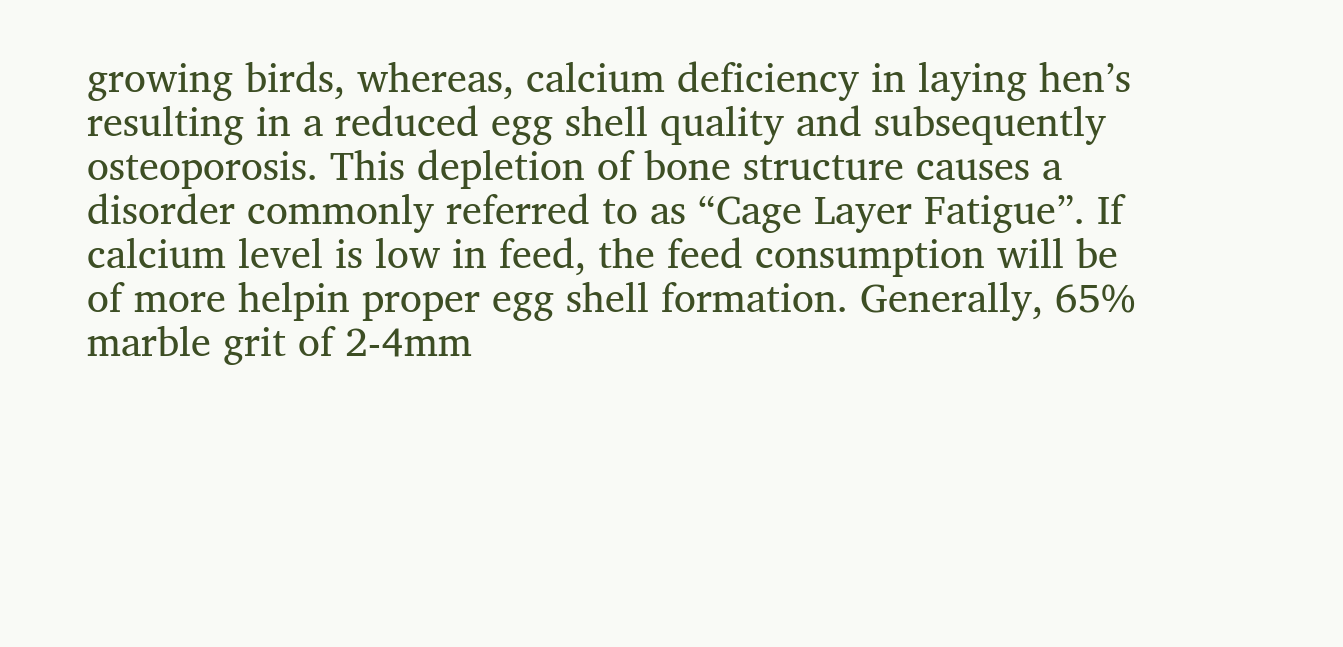growing birds, whereas, calcium deficiency in laying hen’s resulting in a reduced egg shell quality and subsequently osteoporosis. This depletion of bone structure causes a disorder commonly referred to as “Cage Layer Fatigue”. If calcium level is low in feed, the feed consumption will be of more helpin proper egg shell formation. Generally, 65% marble grit of 2-4mm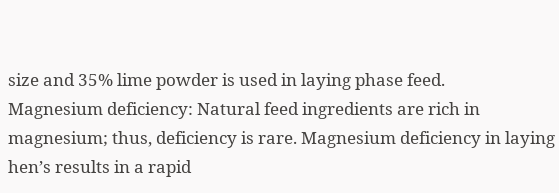size and 35% lime powder is used in laying phase feed.
Magnesium deficiency: Natural feed ingredients are rich in magnesium; thus, deficiency is rare. Magnesium deficiency in laying hen’s results in a rapid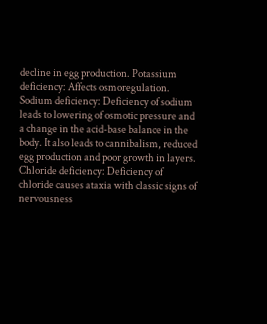decline in egg production. Potassium deficiency: Affects osmoregulation. Sodium deficiency: Deficiency of sodium leads to lowering of osmotic pressure and a change in the acid-base balance in the body. It also leads to cannibalism, reduced egg production and poor growth in layers. Chloride deficiency: Deficiency of chloride causes ataxia with classic signs of nervousness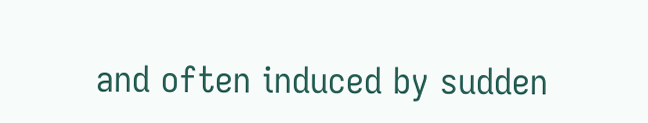and often induced by sudden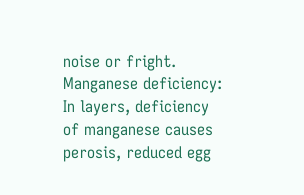noise or fright. Manganese deficiency: In layers, deficiency of manganese causes perosis, reduced egg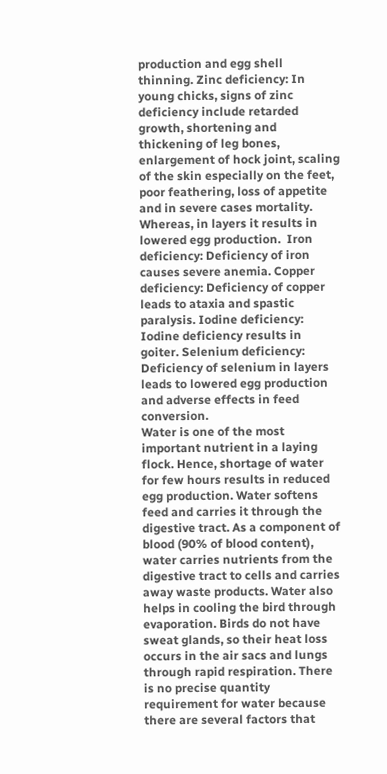production and egg shell thinning. Zinc deficiency: In young chicks, signs of zinc deficiency include retarded growth, shortening and thickening of leg bones, enlargement of hock joint, scaling of the skin especially on the feet, poor feathering, loss of appetite and in severe cases mortality. Whereas, in layers it results in lowered egg production.  Iron deficiency: Deficiency of iron causes severe anemia. Copper deficiency: Deficiency of copper leads to ataxia and spastic paralysis. Iodine deficiency: Iodine deficiency results in goiter. Selenium deficiency: Deficiency of selenium in layers leads to lowered egg production and adverse effects in feed conversion.
Water is one of the most important nutrient in a laying flock. Hence, shortage of water for few hours results in reduced egg production. Water softens feed and carries it through the digestive tract. As a component of blood (90% of blood content), water carries nutrients from the digestive tract to cells and carries away waste products. Water also helps in cooling the bird through evaporation. Birds do not have sweat glands, so their heat loss occurs in the air sacs and lungs through rapid respiration. There is no precise quantity requirement for water because there are several factors that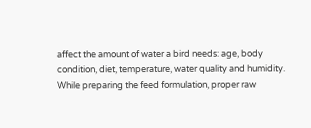affect the amount of water a bird needs: age, body condition, diet, temperature, water quality and humidity.
While preparing the feed formulation, proper raw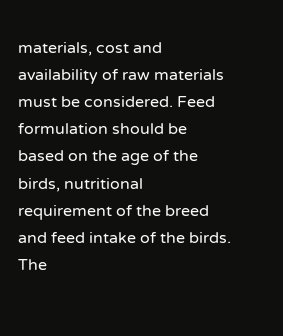materials, cost and availability of raw materials must be considered. Feed formulation should be based on the age of the birds, nutritional requirement of the breed and feed intake of the birds. The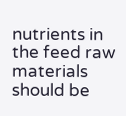nutrients in the feed raw materials should be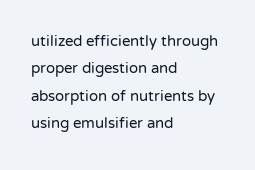utilized efficiently through proper digestion and absorption of nutrients by using emulsifier and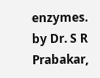enzymes.
by Dr. S R Prabakar,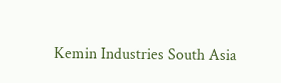Kemin Industries South Asia